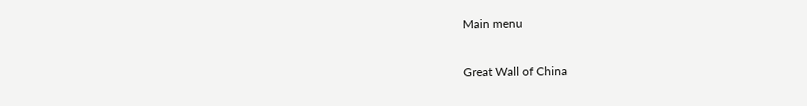Main menu

Great Wall of China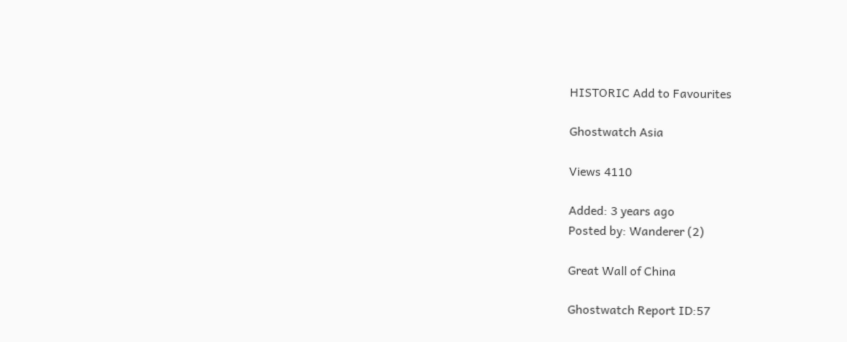HISTORIC Add to Favourites

Ghostwatch Asia

Views 4110

Added: 3 years ago
Posted by: Wanderer (2)

Great Wall of China

Ghostwatch Report ID:57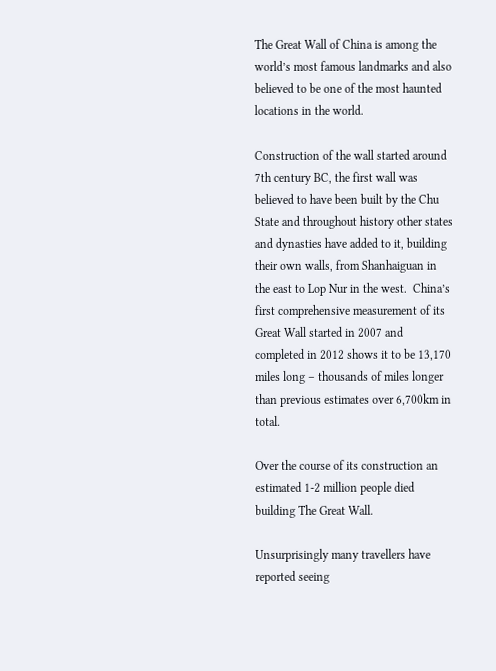The Great Wall of China is among the world’s most famous landmarks and also believed to be one of the most haunted locations in the world.

Construction of the wall started around 7th century BC, the first wall was believed to have been built by the Chu State and throughout history other states and dynasties have added to it, building their own walls, from Shanhaiguan in the east to Lop Nur in the west.  China’s first comprehensive measurement of its Great Wall started in 2007 and completed in 2012 shows it to be 13,170 miles long – thousands of miles longer than previous estimates over 6,700km in total.

Over the course of its construction an estimated 1-2 million people died building The Great Wall.

Unsurprisingly many travellers have reported seeing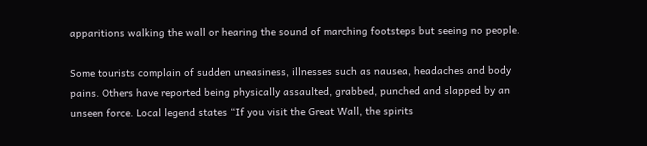apparitions walking the wall or hearing the sound of marching footsteps but seeing no people.

Some tourists complain of sudden uneasiness, illnesses such as nausea, headaches and body pains. Others have reported being physically assaulted, grabbed, punched and slapped by an unseen force. Local legend states “If you visit the Great Wall, the spirits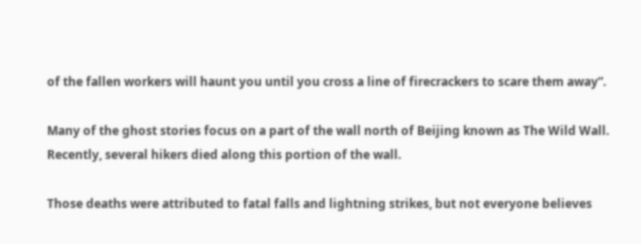of the fallen workers will haunt you until you cross a line of firecrackers to scare them away”.

Many of the ghost stories focus on a part of the wall north of Beijing known as The Wild Wall. Recently, several hikers died along this portion of the wall.

Those deaths were attributed to fatal falls and lightning strikes, but not everyone believes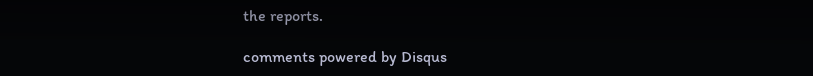the reports.

comments powered by Disqus